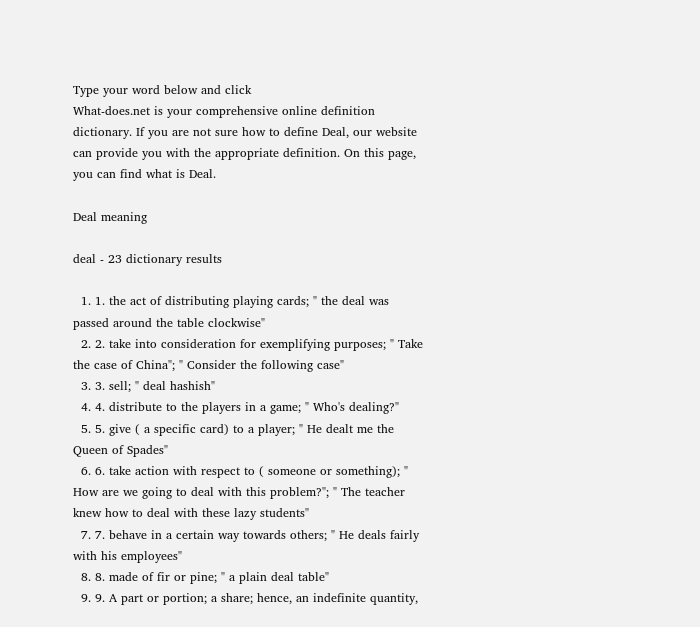Type your word below and click
What-does.net is your comprehensive online definition dictionary. If you are not sure how to define Deal, our website can provide you with the appropriate definition. On this page, you can find what is Deal.

Deal meaning

deal - 23 dictionary results

  1. 1. the act of distributing playing cards; " the deal was passed around the table clockwise"
  2. 2. take into consideration for exemplifying purposes; " Take the case of China"; " Consider the following case"
  3. 3. sell; " deal hashish"
  4. 4. distribute to the players in a game; " Who's dealing?"
  5. 5. give ( a specific card) to a player; " He dealt me the Queen of Spades"
  6. 6. take action with respect to ( someone or something); " How are we going to deal with this problem?"; " The teacher knew how to deal with these lazy students"
  7. 7. behave in a certain way towards others; " He deals fairly with his employees"
  8. 8. made of fir or pine; " a plain deal table"
  9. 9. A part or portion; a share; hence, an indefinite quantity,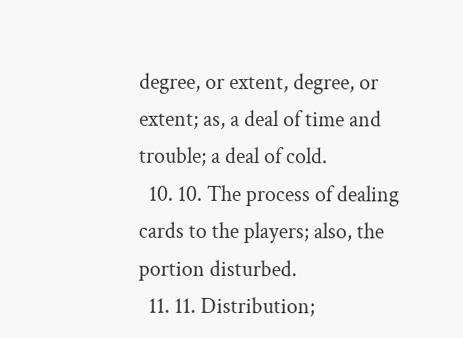degree, or extent, degree, or extent; as, a deal of time and trouble; a deal of cold.
  10. 10. The process of dealing cards to the players; also, the portion disturbed.
  11. 11. Distribution;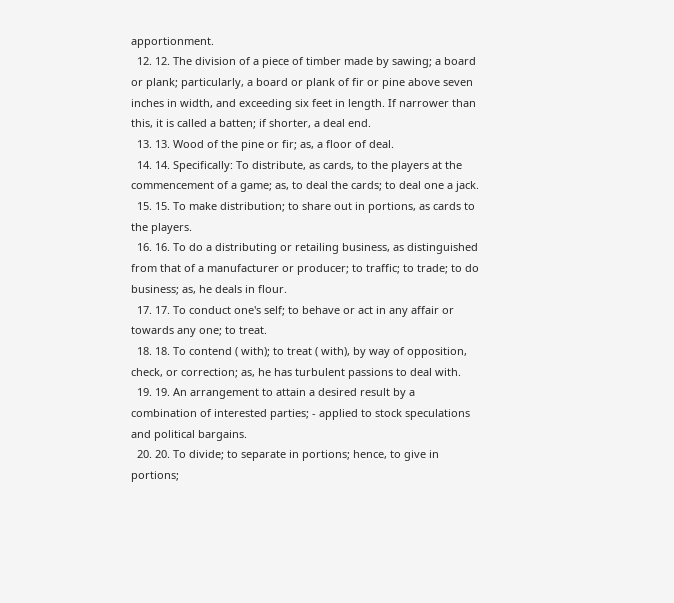apportionment.
  12. 12. The division of a piece of timber made by sawing; a board or plank; particularly, a board or plank of fir or pine above seven inches in width, and exceeding six feet in length. If narrower than this, it is called a batten; if shorter, a deal end.
  13. 13. Wood of the pine or fir; as, a floor of deal.
  14. 14. Specifically: To distribute, as cards, to the players at the commencement of a game; as, to deal the cards; to deal one a jack.
  15. 15. To make distribution; to share out in portions, as cards to the players.
  16. 16. To do a distributing or retailing business, as distinguished from that of a manufacturer or producer; to traffic; to trade; to do business; as, he deals in flour.
  17. 17. To conduct one's self; to behave or act in any affair or towards any one; to treat.
  18. 18. To contend ( with); to treat ( with), by way of opposition, check, or correction; as, he has turbulent passions to deal with.
  19. 19. An arrangement to attain a desired result by a combination of interested parties; - applied to stock speculations and political bargains.
  20. 20. To divide; to separate in portions; hence, to give in portions;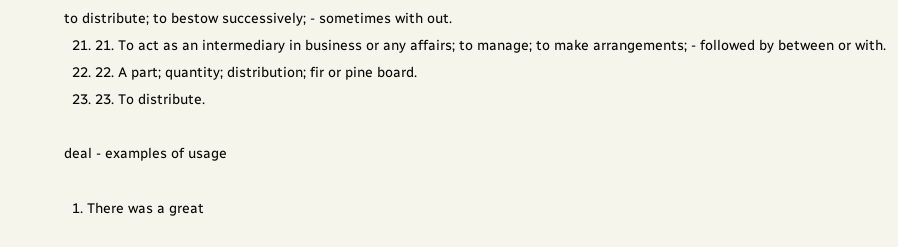to distribute; to bestow successively; - sometimes with out.
  21. 21. To act as an intermediary in business or any affairs; to manage; to make arrangements; - followed by between or with.
  22. 22. A part; quantity; distribution; fir or pine board.
  23. 23. To distribute.

deal - examples of usage

  1. There was a great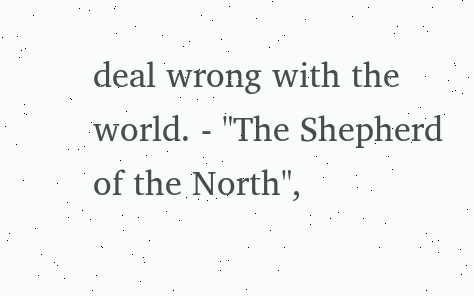deal wrong with the world. - "The Shepherd of the North",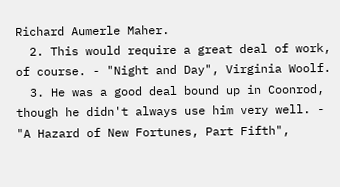Richard Aumerle Maher.
  2. This would require a great deal of work, of course. - "Night and Day", Virginia Woolf.
  3. He was a good deal bound up in Coonrod, though he didn't always use him very well. - "A Hazard of New Fortunes, Part Fifth",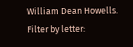William Dean Howells.
Filter by letter: